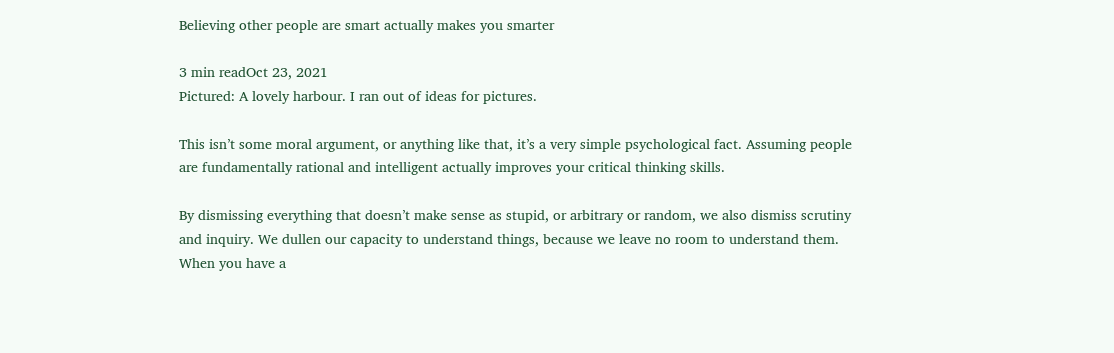Believing other people are smart actually makes you smarter

3 min readOct 23, 2021
Pictured: A lovely harbour. I ran out of ideas for pictures.

This isn’t some moral argument, or anything like that, it’s a very simple psychological fact. Assuming people are fundamentally rational and intelligent actually improves your critical thinking skills.

By dismissing everything that doesn’t make sense as stupid, or arbitrary or random, we also dismiss scrutiny and inquiry. We dullen our capacity to understand things, because we leave no room to understand them. When you have a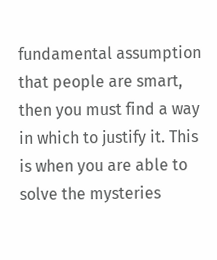fundamental assumption that people are smart, then you must find a way in which to justify it. This is when you are able to solve the mysteries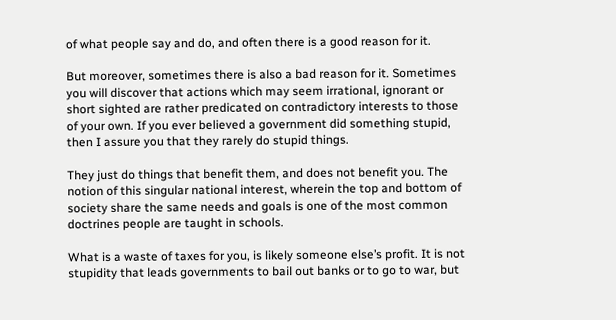of what people say and do, and often there is a good reason for it.

But moreover, sometimes there is also a bad reason for it. Sometimes you will discover that actions which may seem irrational, ignorant or short sighted are rather predicated on contradictory interests to those of your own. If you ever believed a government did something stupid, then I assure you that they rarely do stupid things.

They just do things that benefit them, and does not benefit you. The notion of this singular national interest, wherein the top and bottom of society share the same needs and goals is one of the most common doctrines people are taught in schools.

What is a waste of taxes for you, is likely someone else’s profit. It is not stupidity that leads governments to bail out banks or to go to war, but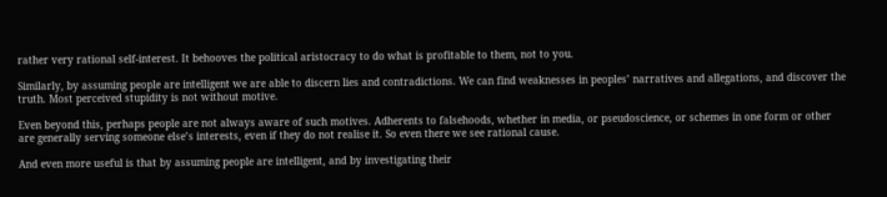rather very rational self-interest. It behooves the political aristocracy to do what is profitable to them, not to you.

Similarly, by assuming people are intelligent we are able to discern lies and contradictions. We can find weaknesses in peoples’ narratives and allegations, and discover the truth. Most perceived stupidity is not without motive.

Even beyond this, perhaps people are not always aware of such motives. Adherents to falsehoods, whether in media, or pseudoscience, or schemes in one form or other are generally serving someone else’s interests, even if they do not realise it. So even there we see rational cause.

And even more useful is that by assuming people are intelligent, and by investigating their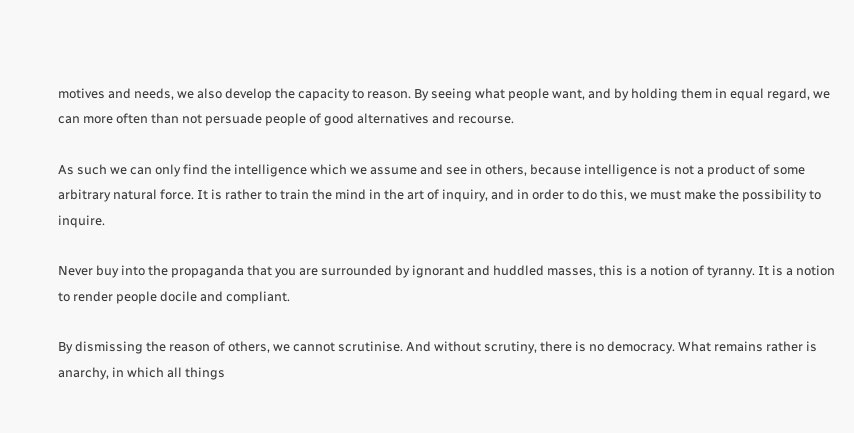motives and needs, we also develop the capacity to reason. By seeing what people want, and by holding them in equal regard, we can more often than not persuade people of good alternatives and recourse.

As such we can only find the intelligence which we assume and see in others, because intelligence is not a product of some arbitrary natural force. It is rather to train the mind in the art of inquiry, and in order to do this, we must make the possibility to inquire.

Never buy into the propaganda that you are surrounded by ignorant and huddled masses, this is a notion of tyranny. It is a notion to render people docile and compliant.

By dismissing the reason of others, we cannot scrutinise. And without scrutiny, there is no democracy. What remains rather is anarchy, in which all things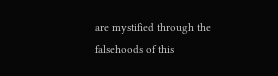are mystified through the falsehoods of this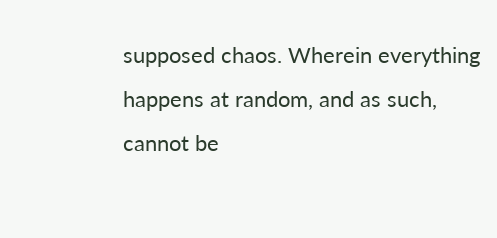supposed chaos. Wherein everything happens at random, and as such, cannot be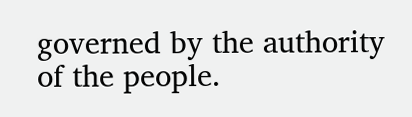governed by the authority of the people.